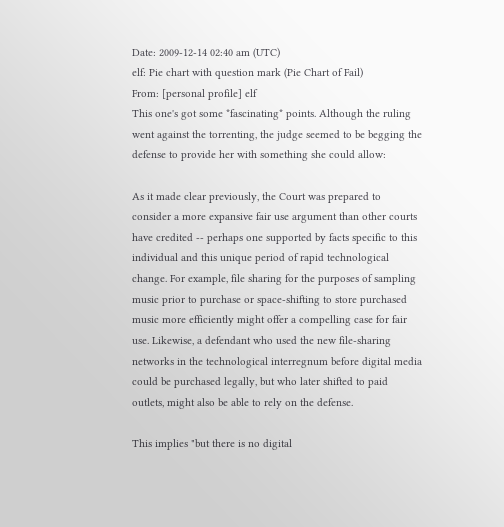Date: 2009-12-14 02:40 am (UTC)
elf: Pie chart with question mark (Pie Chart of Fail)
From: [personal profile] elf
This one's got some *fascinating* points. Although the ruling went against the torrenting, the judge seemed to be begging the defense to provide her with something she could allow:

As it made clear previously, the Court was prepared to consider a more expansive fair use argument than other courts have credited -- perhaps one supported by facts specific to this individual and this unique period of rapid technological change. For example, file sharing for the purposes of sampling music prior to purchase or space-shifting to store purchased music more efficiently might offer a compelling case for fair use. Likewise, a defendant who used the new file-sharing networks in the technological interregnum before digital media could be purchased legally, but who later shifted to paid outlets, might also be able to rely on the defense.

This implies "but there is no digital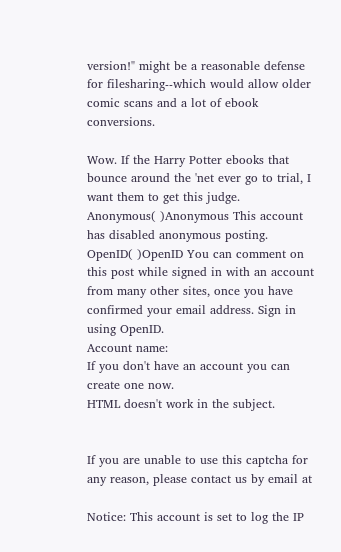version!" might be a reasonable defense for filesharing--which would allow older comic scans and a lot of ebook conversions.

Wow. If the Harry Potter ebooks that bounce around the 'net ever go to trial, I want them to get this judge.
Anonymous( )Anonymous This account has disabled anonymous posting.
OpenID( )OpenID You can comment on this post while signed in with an account from many other sites, once you have confirmed your email address. Sign in using OpenID.
Account name:
If you don't have an account you can create one now.
HTML doesn't work in the subject.


If you are unable to use this captcha for any reason, please contact us by email at

Notice: This account is set to log the IP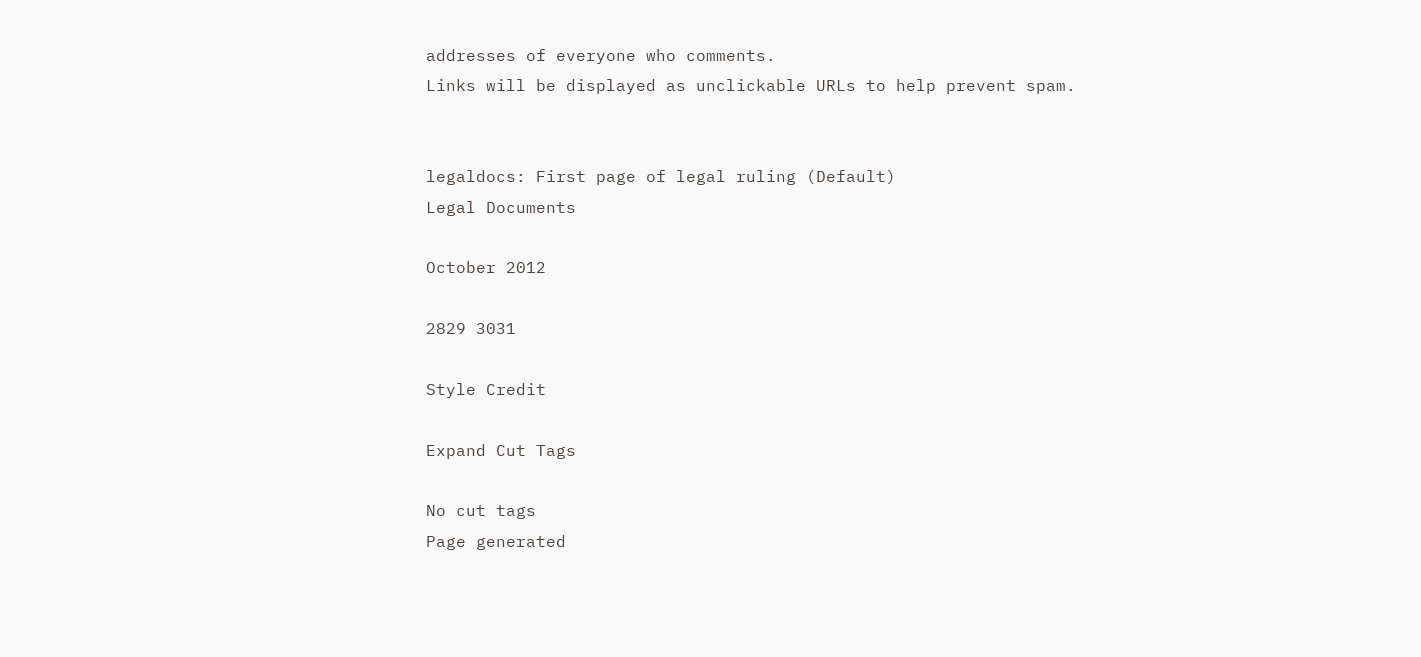addresses of everyone who comments.
Links will be displayed as unclickable URLs to help prevent spam.


legaldocs: First page of legal ruling (Default)
Legal Documents

October 2012

2829 3031

Style Credit

Expand Cut Tags

No cut tags
Page generated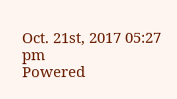Oct. 21st, 2017 05:27 pm
Powered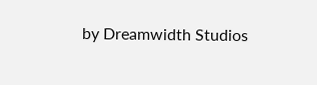by Dreamwidth Studios